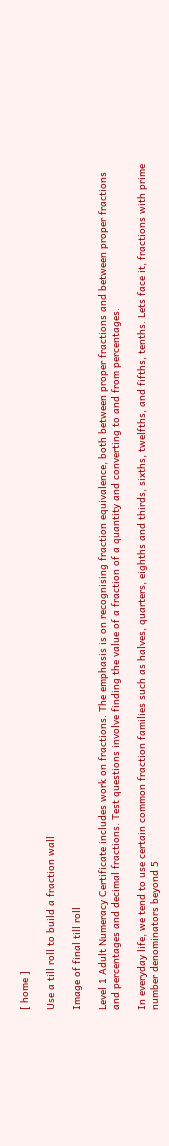[ home ]

Use a till roll to build a fraction wall

Image of final till roll

Level 1 Adult Numeracy Certificate includes work on fractions. The emphasis is on recognising fraction equivalence, both between proper fractions and between proper fractions and percentages and decimal fractions. Test questions involve finding the value of a fraction of a quantity and converting to and from percentages.

In everyday life, we tend to use certain common fraction families such as halves, quarters, eighths and thirds, sixths, twelfths, and fifths, tenths. Lets face it, fractions with prime number denominators beyond 5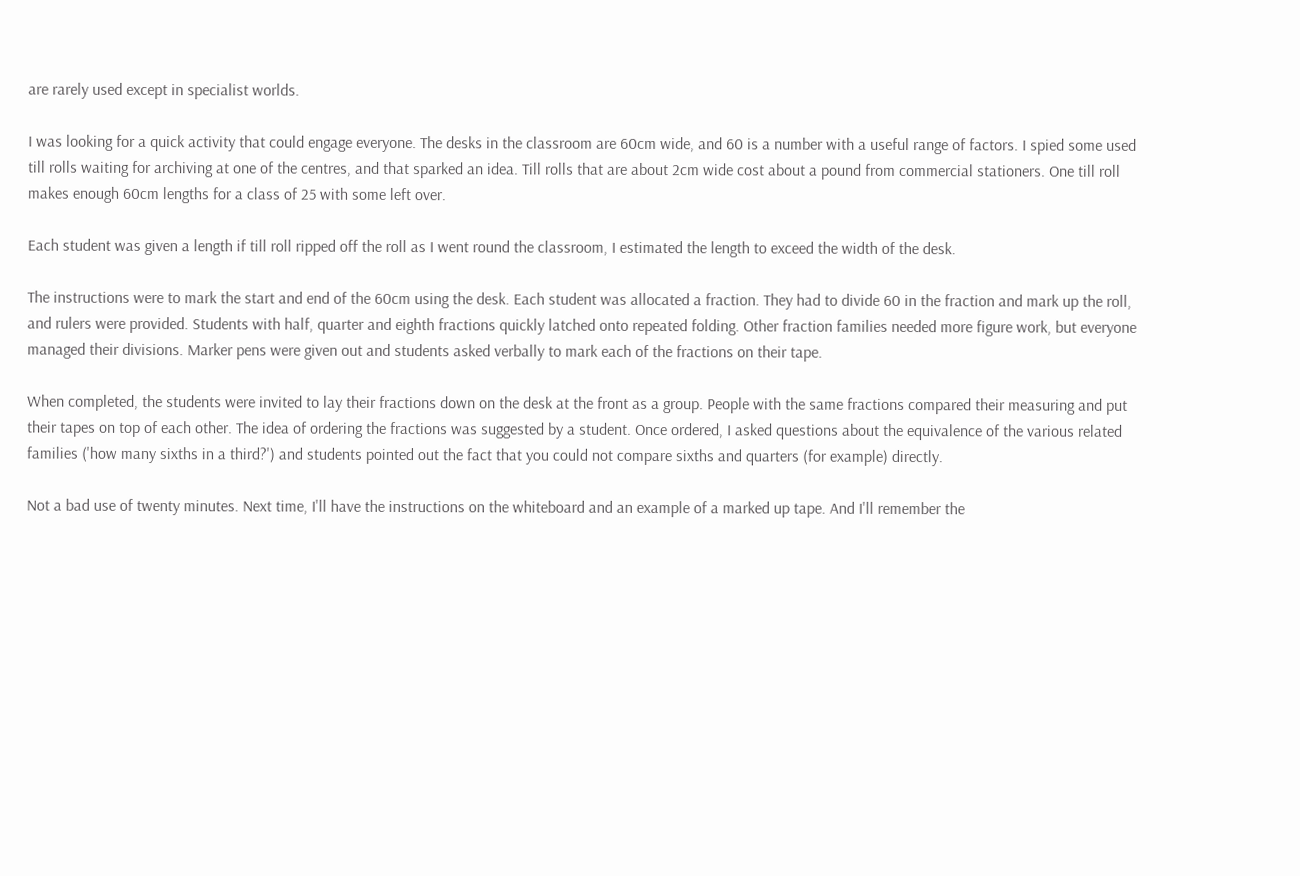are rarely used except in specialist worlds.

I was looking for a quick activity that could engage everyone. The desks in the classroom are 60cm wide, and 60 is a number with a useful range of factors. I spied some used till rolls waiting for archiving at one of the centres, and that sparked an idea. Till rolls that are about 2cm wide cost about a pound from commercial stationers. One till roll makes enough 60cm lengths for a class of 25 with some left over.

Each student was given a length if till roll ripped off the roll as I went round the classroom, I estimated the length to exceed the width of the desk.

The instructions were to mark the start and end of the 60cm using the desk. Each student was allocated a fraction. They had to divide 60 in the fraction and mark up the roll, and rulers were provided. Students with half, quarter and eighth fractions quickly latched onto repeated folding. Other fraction families needed more figure work, but everyone managed their divisions. Marker pens were given out and students asked verbally to mark each of the fractions on their tape.

When completed, the students were invited to lay their fractions down on the desk at the front as a group. People with the same fractions compared their measuring and put their tapes on top of each other. The idea of ordering the fractions was suggested by a student. Once ordered, I asked questions about the equivalence of the various related families ('how many sixths in a third?') and students pointed out the fact that you could not compare sixths and quarters (for example) directly.

Not a bad use of twenty minutes. Next time, I'll have the instructions on the whiteboard and an example of a marked up tape. And I'll remember the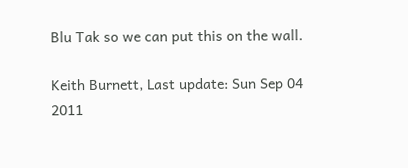Blu Tak so we can put this on the wall.

Keith Burnett, Last update: Sun Sep 04 2011